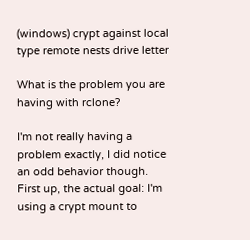(windows) crypt against local type remote nests drive letter

What is the problem you are having with rclone?

I'm not really having a problem exactly, I did notice an odd behavior though.
First up, the actual goal: I'm using a crypt mount to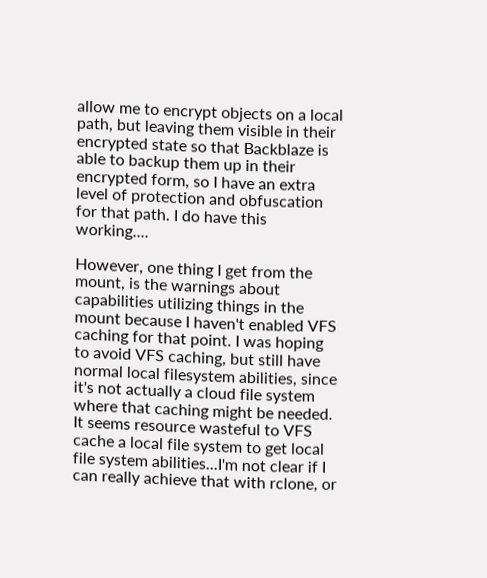allow me to encrypt objects on a local path, but leaving them visible in their encrypted state so that Backblaze is able to backup them up in their encrypted form, so I have an extra level of protection and obfuscation for that path. I do have this working....

However, one thing I get from the mount, is the warnings about capabilities utilizing things in the mount because I haven't enabled VFS caching for that point. I was hoping to avoid VFS caching, but still have normal local filesystem abilities, since it's not actually a cloud file system where that caching might be needed. It seems resource wasteful to VFS cache a local file system to get local file system abilities...I'm not clear if I can really achieve that with rclone, or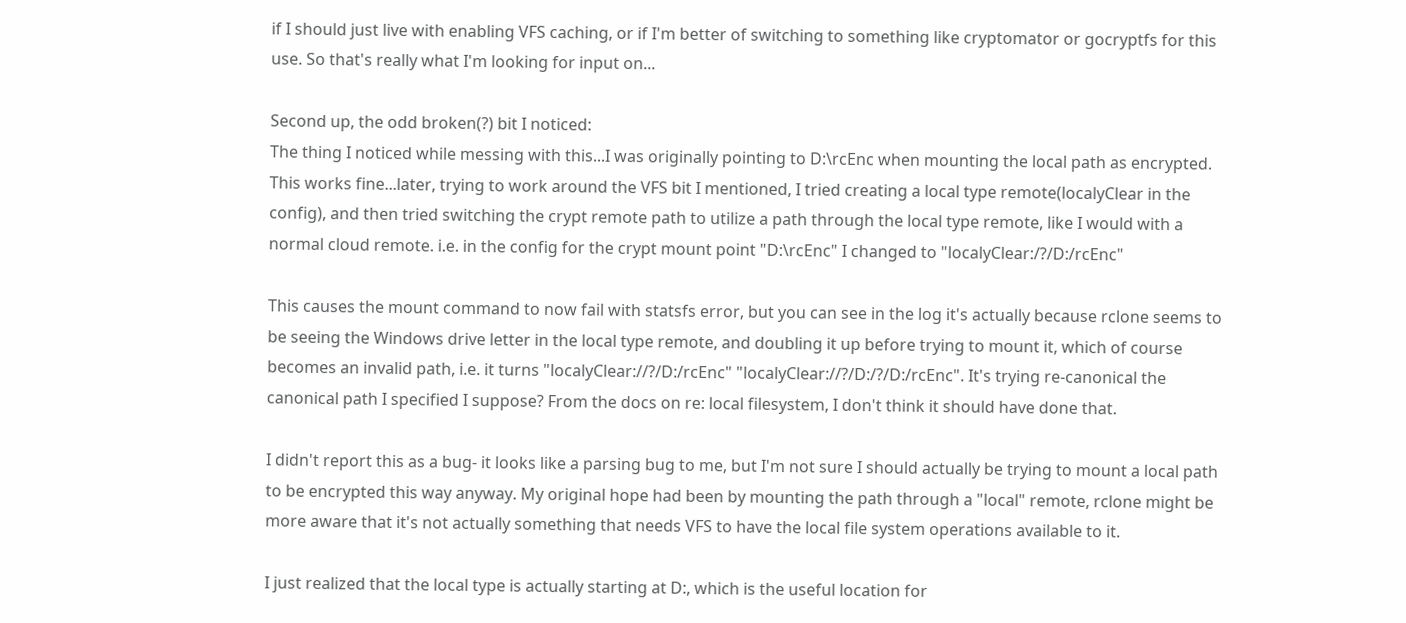if I should just live with enabling VFS caching, or if I'm better of switching to something like cryptomator or gocryptfs for this use. So that's really what I'm looking for input on...

Second up, the odd broken(?) bit I noticed:
The thing I noticed while messing with this...I was originally pointing to D:\rcEnc when mounting the local path as encrypted. This works fine...later, trying to work around the VFS bit I mentioned, I tried creating a local type remote(localyClear in the config), and then tried switching the crypt remote path to utilize a path through the local type remote, like I would with a normal cloud remote. i.e. in the config for the crypt mount point "D:\rcEnc" I changed to "localyClear:/?/D:/rcEnc"

This causes the mount command to now fail with statsfs error, but you can see in the log it's actually because rclone seems to be seeing the Windows drive letter in the local type remote, and doubling it up before trying to mount it, which of course becomes an invalid path, i.e. it turns "localyClear://?/D:/rcEnc" "localyClear://?/D:/?/D:/rcEnc". It's trying re-canonical the canonical path I specified I suppose? From the docs on re: local filesystem, I don't think it should have done that.

I didn't report this as a bug- it looks like a parsing bug to me, but I'm not sure I should actually be trying to mount a local path to be encrypted this way anyway. My original hope had been by mounting the path through a "local" remote, rclone might be more aware that it's not actually something that needs VFS to have the local file system operations available to it.

I just realized that the local type is actually starting at D:, which is the useful location for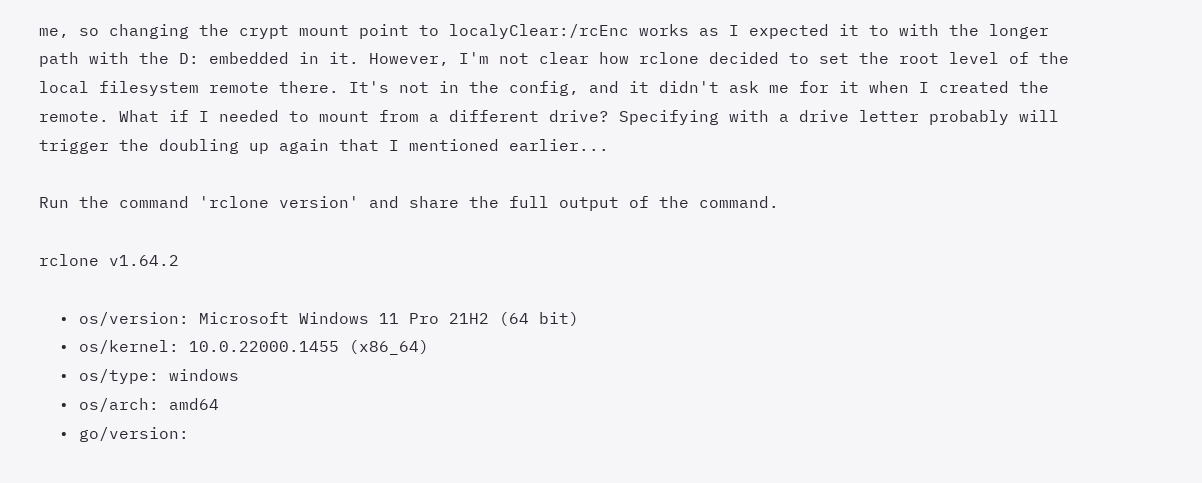me, so changing the crypt mount point to localyClear:/rcEnc works as I expected it to with the longer path with the D: embedded in it. However, I'm not clear how rclone decided to set the root level of the local filesystem remote there. It's not in the config, and it didn't ask me for it when I created the remote. What if I needed to mount from a different drive? Specifying with a drive letter probably will trigger the doubling up again that I mentioned earlier...

Run the command 'rclone version' and share the full output of the command.

rclone v1.64.2

  • os/version: Microsoft Windows 11 Pro 21H2 (64 bit)
  • os/kernel: 10.0.22000.1455 (x86_64)
  • os/type: windows
  • os/arch: amd64
  • go/version: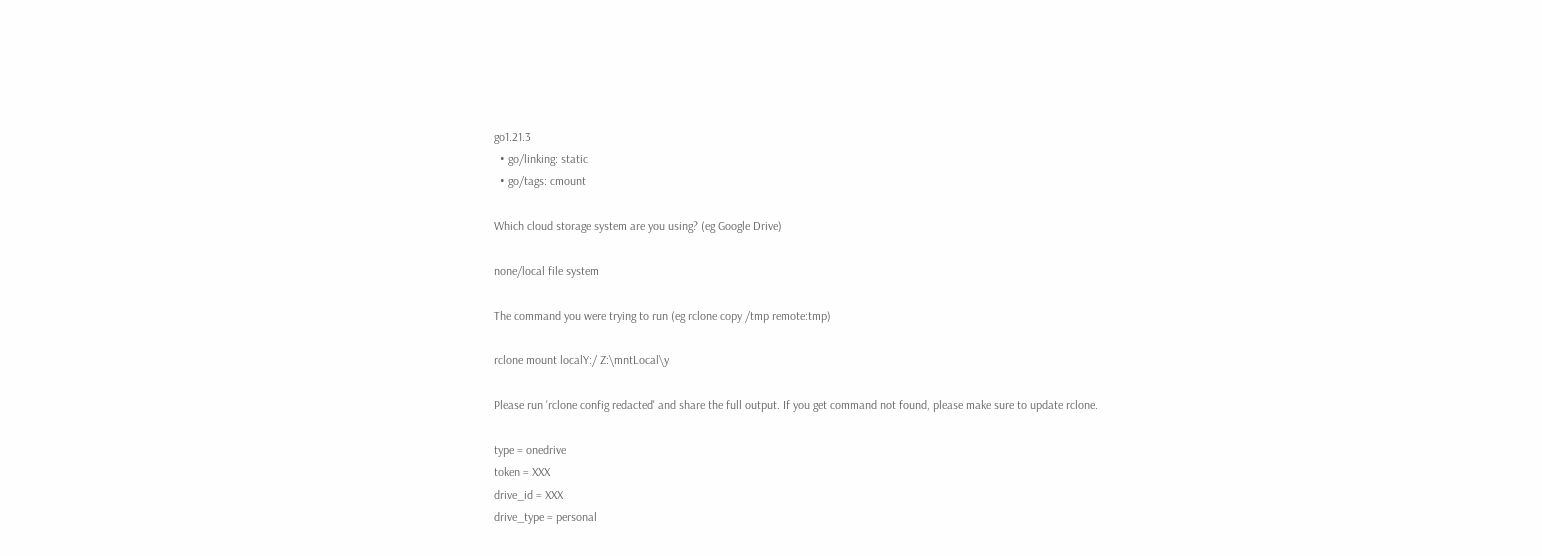go1.21.3
  • go/linking: static
  • go/tags: cmount

Which cloud storage system are you using? (eg Google Drive)

none/local file system

The command you were trying to run (eg rclone copy /tmp remote:tmp)

rclone mount localY:/ Z:\mntLocal\y

Please run 'rclone config redacted' and share the full output. If you get command not found, please make sure to update rclone.

type = onedrive
token = XXX
drive_id = XXX
drive_type = personal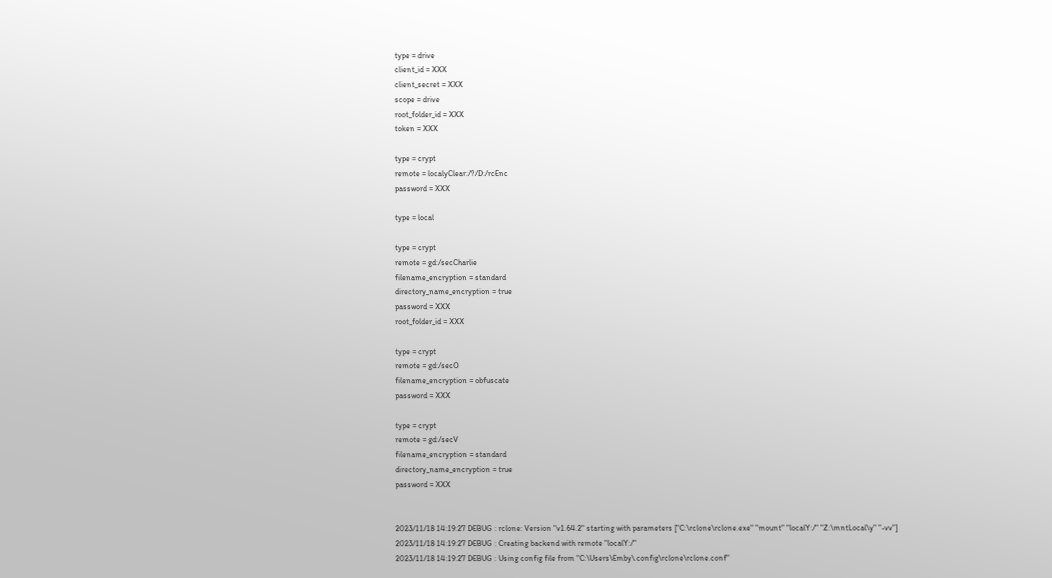type = drive
client_id = XXX
client_secret = XXX
scope = drive
root_folder_id = XXX
token = XXX

type = crypt
remote = localyClear:/?/D:/rcEnc
password = XXX

type = local

type = crypt
remote = gd:/secCharlie
filename_encryption = standard
directory_name_encryption = true
password = XXX
root_folder_id = XXX

type = crypt
remote = gd:/secO
filename_encryption = obfuscate
password = XXX

type = crypt
remote = gd:/secV
filename_encryption = standard
directory_name_encryption = true
password = XXX


2023/11/18 14:19:27 DEBUG : rclone: Version "v1.64.2" starting with parameters ["C:\rclone\rclone.exe" "mount" "localY:/" "Z:\mntLocal\y" "-vv"]
2023/11/18 14:19:27 DEBUG : Creating backend with remote "localY:/"
2023/11/18 14:19:27 DEBUG : Using config file from "C:\Users\Emby\.config\rclone\rclone.conf"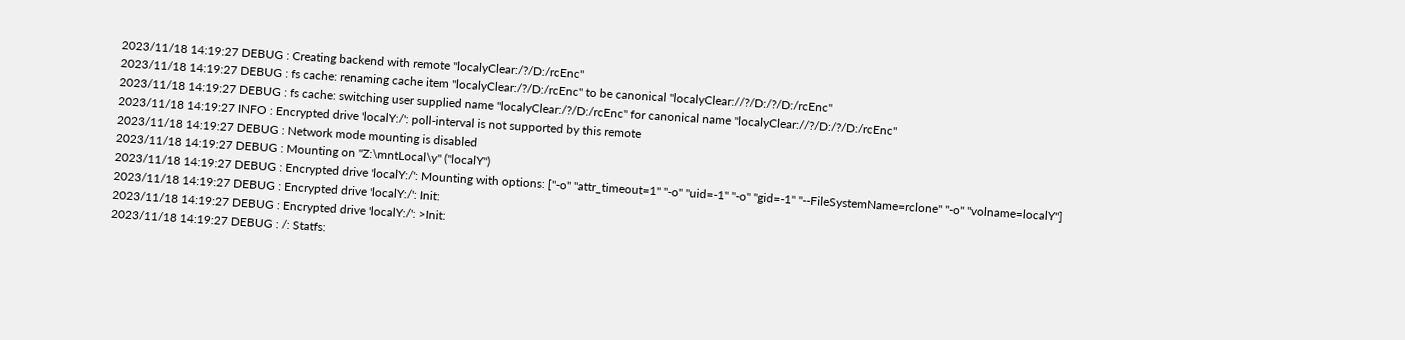2023/11/18 14:19:27 DEBUG : Creating backend with remote "localyClear:/?/D:/rcEnc"
2023/11/18 14:19:27 DEBUG : fs cache: renaming cache item "localyClear:/?/D:/rcEnc" to be canonical "localyClear://?/D:/?/D:/rcEnc"
2023/11/18 14:19:27 DEBUG : fs cache: switching user supplied name "localyClear:/?/D:/rcEnc" for canonical name "localyClear://?/D:/?/D:/rcEnc"
2023/11/18 14:19:27 INFO : Encrypted drive 'localY:/': poll-interval is not supported by this remote
2023/11/18 14:19:27 DEBUG : Network mode mounting is disabled
2023/11/18 14:19:27 DEBUG : Mounting on "Z:\mntLocal\y" ("localY")
2023/11/18 14:19:27 DEBUG : Encrypted drive 'localY:/': Mounting with options: ["-o" "attr_timeout=1" "-o" "uid=-1" "-o" "gid=-1" "--FileSystemName=rclone" "-o" "volname=localY"]
2023/11/18 14:19:27 DEBUG : Encrypted drive 'localY:/': Init:
2023/11/18 14:19:27 DEBUG : Encrypted drive 'localY:/': >Init:
2023/11/18 14:19:27 DEBUG : /: Statfs: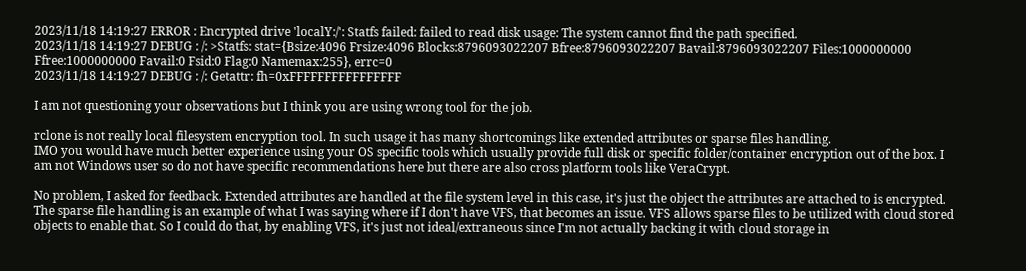2023/11/18 14:19:27 ERROR : Encrypted drive 'localY:/': Statfs failed: failed to read disk usage: The system cannot find the path specified.
2023/11/18 14:19:27 DEBUG : /: >Statfs: stat={Bsize:4096 Frsize:4096 Blocks:8796093022207 Bfree:8796093022207 Bavail:8796093022207 Files:1000000000 Ffree:1000000000 Favail:0 Fsid:0 Flag:0 Namemax:255}, errc=0
2023/11/18 14:19:27 DEBUG : /: Getattr: fh=0xFFFFFFFFFFFFFFFF

I am not questioning your observations but I think you are using wrong tool for the job.

rclone is not really local filesystem encryption tool. In such usage it has many shortcomings like extended attributes or sparse files handling.
IMO you would have much better experience using your OS specific tools which usually provide full disk or specific folder/container encryption out of the box. I am not Windows user so do not have specific recommendations here but there are also cross platform tools like VeraCrypt.

No problem, I asked for feedback. Extended attributes are handled at the file system level in this case, it's just the object the attributes are attached to is encrypted. The sparse file handling is an example of what I was saying where if I don't have VFS, that becomes an issue. VFS allows sparse files to be utilized with cloud stored objects to enable that. So I could do that, by enabling VFS, it's just not ideal/extraneous since I'm not actually backing it with cloud storage in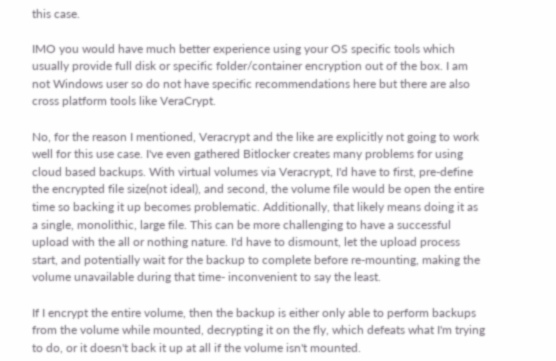this case.

IMO you would have much better experience using your OS specific tools which usually provide full disk or specific folder/container encryption out of the box. I am not Windows user so do not have specific recommendations here but there are also cross platform tools like VeraCrypt.

No, for the reason I mentioned, Veracrypt and the like are explicitly not going to work well for this use case. I've even gathered Bitlocker creates many problems for using cloud based backups. With virtual volumes via Veracrypt, I'd have to first, pre-define the encrypted file size(not ideal), and second, the volume file would be open the entire time so backing it up becomes problematic. Additionally, that likely means doing it as a single, monolithic, large file. This can be more challenging to have a successful upload with the all or nothing nature. I'd have to dismount, let the upload process start, and potentially wait for the backup to complete before re-mounting, making the volume unavailable during that time- inconvenient to say the least.

If I encrypt the entire volume, then the backup is either only able to perform backups from the volume while mounted, decrypting it on the fly, which defeats what I'm trying to do, or it doesn't back it up at all if the volume isn't mounted.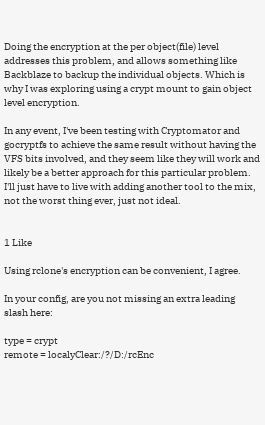Doing the encryption at the per object(file) level addresses this problem, and allows something like Backblaze to backup the individual objects. Which is why I was exploring using a crypt mount to gain object level encryption.

In any event, I've been testing with Cryptomator and gocryptfs to achieve the same result without having the VFS bits involved, and they seem like they will work and likely be a better approach for this particular problem. I'll just have to live with adding another tool to the mix, not the worst thing ever, just not ideal.


1 Like

Using rclone's encryption can be convenient, I agree.

In your config, are you not missing an extra leading slash here:

type = crypt
remote = localyClear:/?/D:/rcEnc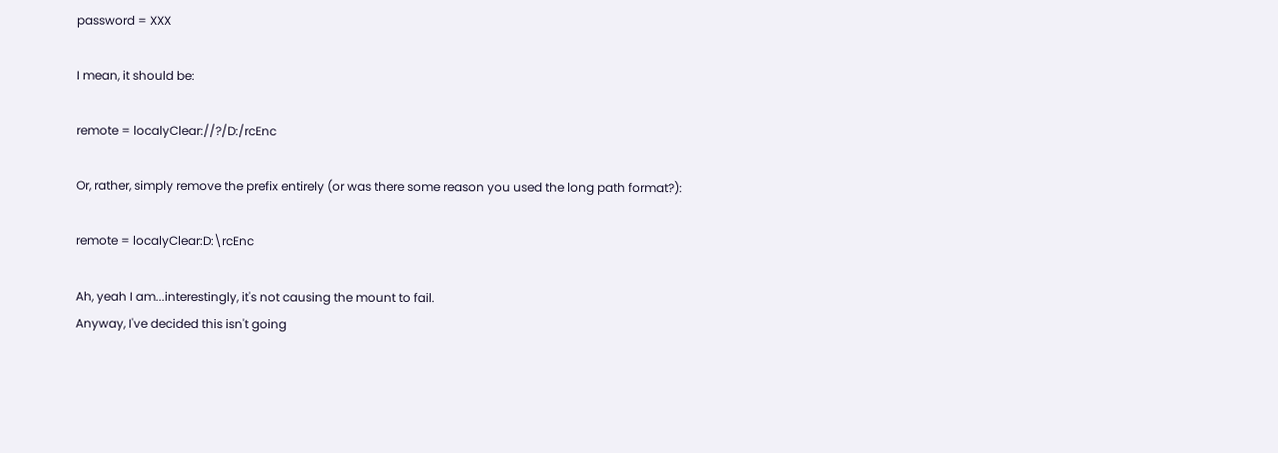password = XXX

I mean, it should be:

remote = localyClear://?/D:/rcEnc

Or, rather, simply remove the prefix entirely (or was there some reason you used the long path format?):

remote = localyClear:D:\rcEnc

Ah, yeah I am...interestingly, it's not causing the mount to fail.
Anyway, I've decided this isn't going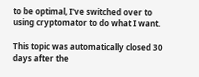to be optimal, I've switched over to using cryptomator to do what I want.

This topic was automatically closed 30 days after the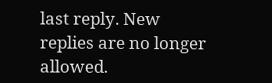last reply. New replies are no longer allowed.